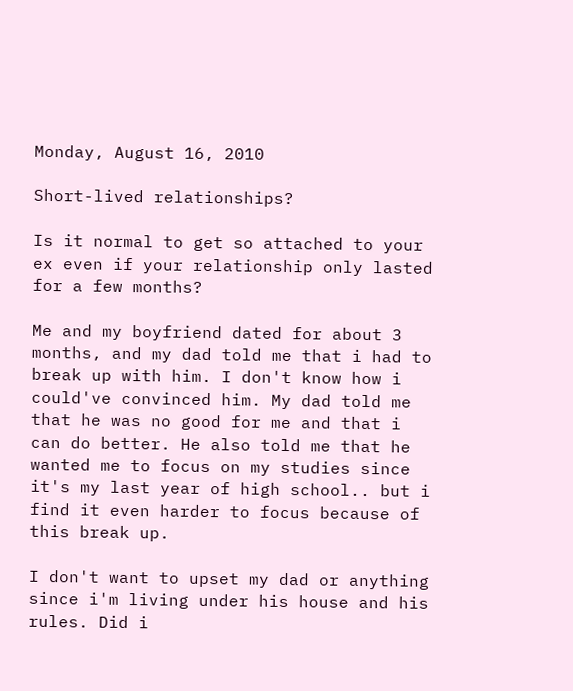Monday, August 16, 2010

Short-lived relationships?

Is it normal to get so attached to your ex even if your relationship only lasted for a few months?

Me and my boyfriend dated for about 3 months, and my dad told me that i had to break up with him. I don't know how i could've convinced him. My dad told me that he was no good for me and that i can do better. He also told me that he wanted me to focus on my studies since it's my last year of high school.. but i find it even harder to focus because of this break up.

I don't want to upset my dad or anything since i'm living under his house and his rules. Did i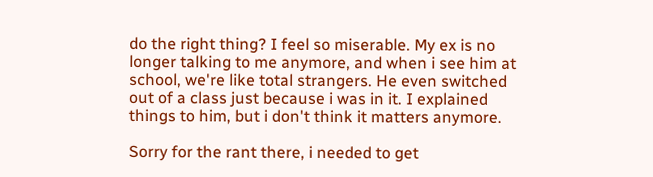do the right thing? I feel so miserable. My ex is no longer talking to me anymore, and when i see him at school, we're like total strangers. He even switched out of a class just because i was in it. I explained things to him, but i don't think it matters anymore.

Sorry for the rant there, i needed to get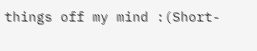things off my mind :(Short-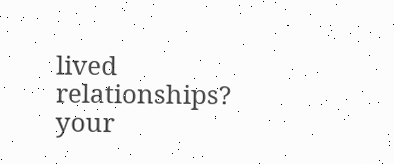lived relationships?
your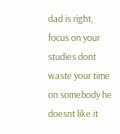dad is right, focus on your studies dont waste your time on somebody he doesnt like it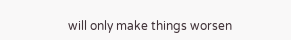will only make things worsen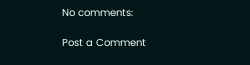No comments:

Post a Comment